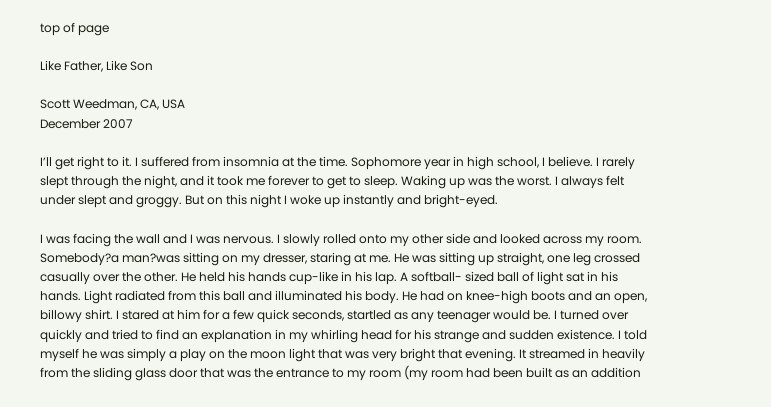top of page

Like Father, Like Son

Scott Weedman, CA, USA
December 2007

I’ll get right to it. I suffered from insomnia at the time. Sophomore year in high school, I believe. I rarely slept through the night, and it took me forever to get to sleep. Waking up was the worst. I always felt under slept and groggy. But on this night I woke up instantly and bright-eyed.

I was facing the wall and I was nervous. I slowly rolled onto my other side and looked across my room. Somebody?a man?was sitting on my dresser, staring at me. He was sitting up straight, one leg crossed casually over the other. He held his hands cup-like in his lap. A softball- sized ball of light sat in his hands. Light radiated from this ball and illuminated his body. He had on knee-high boots and an open, billowy shirt. I stared at him for a few quick seconds, startled as any teenager would be. I turned over quickly and tried to find an explanation in my whirling head for his strange and sudden existence. I told myself he was simply a play on the moon light that was very bright that evening. It streamed in heavily from the sliding glass door that was the entrance to my room (my room had been built as an addition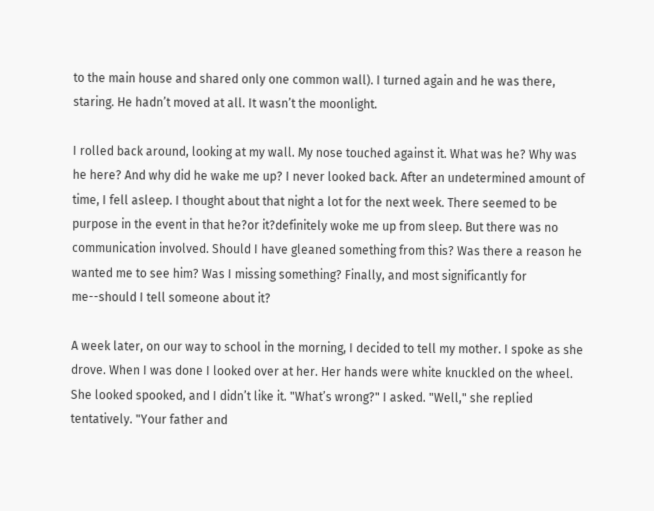to the main house and shared only one common wall). I turned again and he was there, staring. He hadn’t moved at all. It wasn’t the moonlight.

I rolled back around, looking at my wall. My nose touched against it. What was he? Why was he here? And why did he wake me up? I never looked back. After an undetermined amount of time, I fell asleep. I thought about that night a lot for the next week. There seemed to be purpose in the event in that he?or it?definitely woke me up from sleep. But there was no communication involved. Should I have gleaned something from this? Was there a reason he wanted me to see him? Was I missing something? Finally, and most significantly for me--should I tell someone about it?

A week later, on our way to school in the morning, I decided to tell my mother. I spoke as she drove. When I was done I looked over at her. Her hands were white knuckled on the wheel. She looked spooked, and I didn’t like it. "What’s wrong?" I asked. "Well," she replied tentatively. "Your father and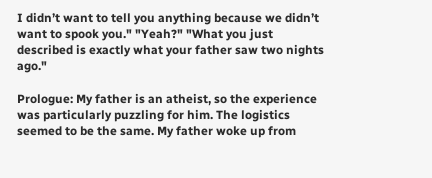I didn’t want to tell you anything because we didn’t want to spook you." "Yeah?" "What you just described is exactly what your father saw two nights ago."

Prologue: My father is an atheist, so the experience was particularly puzzling for him. The logistics seemed to be the same. My father woke up from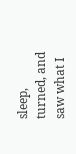sleep, turned, and saw what I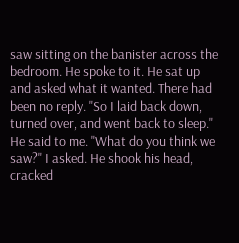saw sitting on the banister across the bedroom. He spoke to it. He sat up and asked what it wanted. There had been no reply. "So I laid back down, turned over, and went back to sleep." He said to me. "What do you think we saw?" I asked. He shook his head, cracked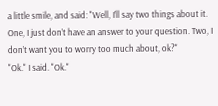a little smile, and said: "Well, I’ll say two things about it. One, I just don’t have an answer to your question. Two, I don’t want you to worry too much about, ok?"
"Ok." I said. "Ok."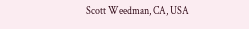Scott Weedman, CA, USA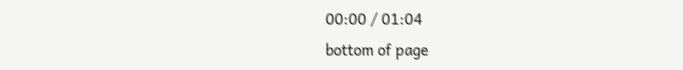00:00 / 01:04
bottom of page